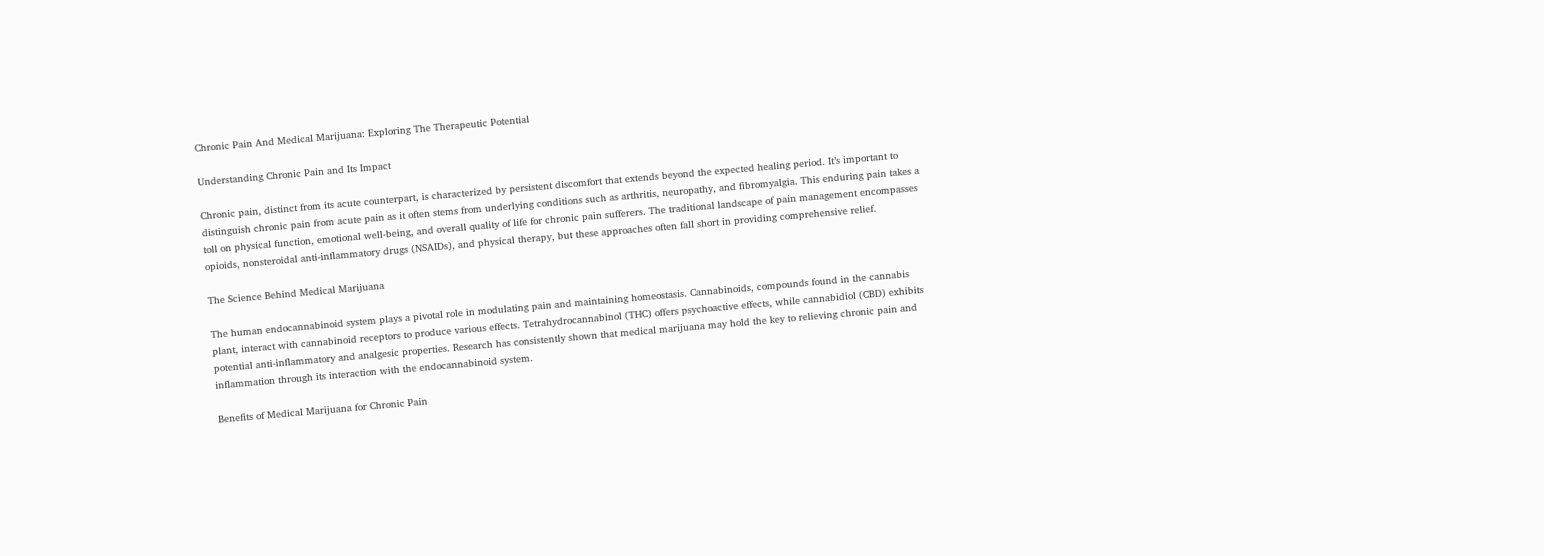Chronic Pain And Medical Marijuana: Exploring The Therapeutic Potential

Understanding Chronic Pain and Its Impact

Chronic pain, distinct from its acute counterpart, is characterized by persistent discomfort that extends beyond the expected healing period. It’s important to distinguish chronic pain from acute pain as it often stems from underlying conditions such as arthritis, neuropathy, and fibromyalgia. This enduring pain takes a toll on physical function, emotional well-being, and overall quality of life for chronic pain sufferers. The traditional landscape of pain management encompasses opioids, nonsteroidal anti-inflammatory drugs (NSAIDs), and physical therapy, but these approaches often fall short in providing comprehensive relief.

The Science Behind Medical Marijuana

The human endocannabinoid system plays a pivotal role in modulating pain and maintaining homeostasis. Cannabinoids, compounds found in the cannabis plant, interact with cannabinoid receptors to produce various effects. Tetrahydrocannabinol (THC) offers psychoactive effects, while cannabidiol (CBD) exhibits potential anti-inflammatory and analgesic properties. Research has consistently shown that medical marijuana may hold the key to relieving chronic pain and inflammation through its interaction with the endocannabinoid system.

Benefits of Medical Marijuana for Chronic Pain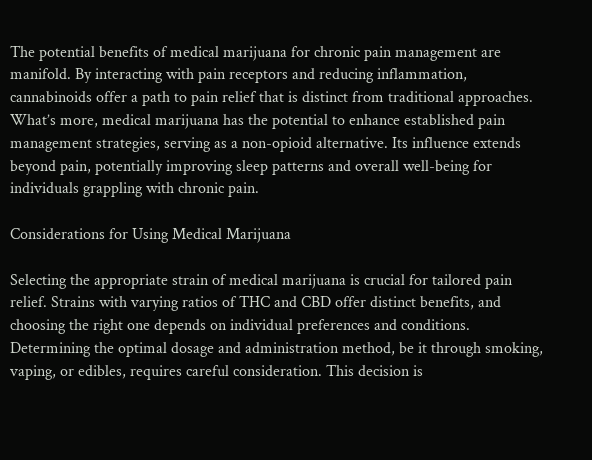The potential benefits of medical marijuana for chronic pain management are manifold. By interacting with pain receptors and reducing inflammation, cannabinoids offer a path to pain relief that is distinct from traditional approaches. What’s more, medical marijuana has the potential to enhance established pain management strategies, serving as a non-opioid alternative. Its influence extends beyond pain, potentially improving sleep patterns and overall well-being for individuals grappling with chronic pain.

Considerations for Using Medical Marijuana

Selecting the appropriate strain of medical marijuana is crucial for tailored pain relief. Strains with varying ratios of THC and CBD offer distinct benefits, and choosing the right one depends on individual preferences and conditions. Determining the optimal dosage and administration method, be it through smoking, vaping, or edibles, requires careful consideration. This decision is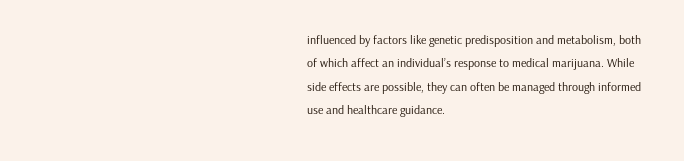influenced by factors like genetic predisposition and metabolism, both of which affect an individual’s response to medical marijuana. While side effects are possible, they can often be managed through informed use and healthcare guidance.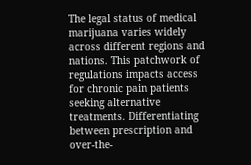The legal status of medical marijuana varies widely across different regions and nations. This patchwork of regulations impacts access for chronic pain patients seeking alternative treatments. Differentiating between prescription and over-the-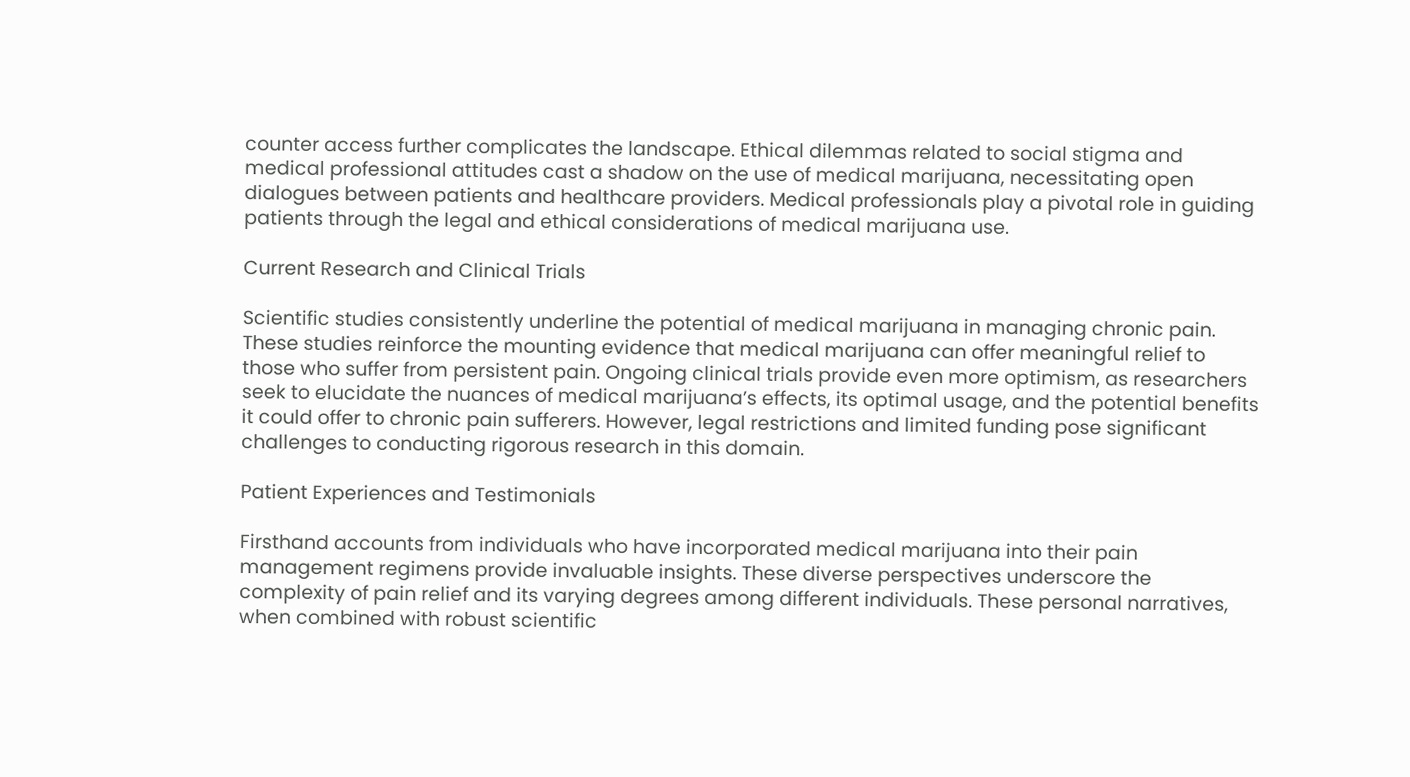counter access further complicates the landscape. Ethical dilemmas related to social stigma and medical professional attitudes cast a shadow on the use of medical marijuana, necessitating open dialogues between patients and healthcare providers. Medical professionals play a pivotal role in guiding patients through the legal and ethical considerations of medical marijuana use.

Current Research and Clinical Trials

Scientific studies consistently underline the potential of medical marijuana in managing chronic pain. These studies reinforce the mounting evidence that medical marijuana can offer meaningful relief to those who suffer from persistent pain. Ongoing clinical trials provide even more optimism, as researchers seek to elucidate the nuances of medical marijuana’s effects, its optimal usage, and the potential benefits it could offer to chronic pain sufferers. However, legal restrictions and limited funding pose significant challenges to conducting rigorous research in this domain.

Patient Experiences and Testimonials

Firsthand accounts from individuals who have incorporated medical marijuana into their pain management regimens provide invaluable insights. These diverse perspectives underscore the complexity of pain relief and its varying degrees among different individuals. These personal narratives, when combined with robust scientific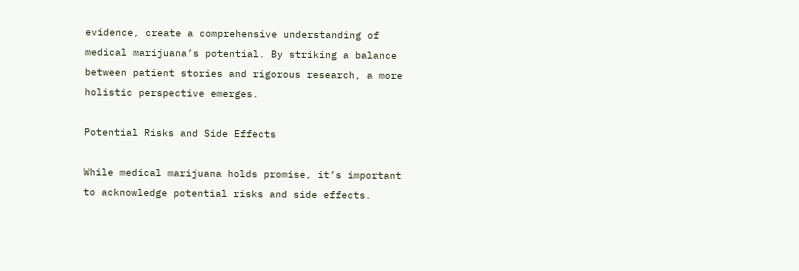evidence, create a comprehensive understanding of medical marijuana’s potential. By striking a balance between patient stories and rigorous research, a more holistic perspective emerges.

Potential Risks and Side Effects

While medical marijuana holds promise, it’s important to acknowledge potential risks and side effects.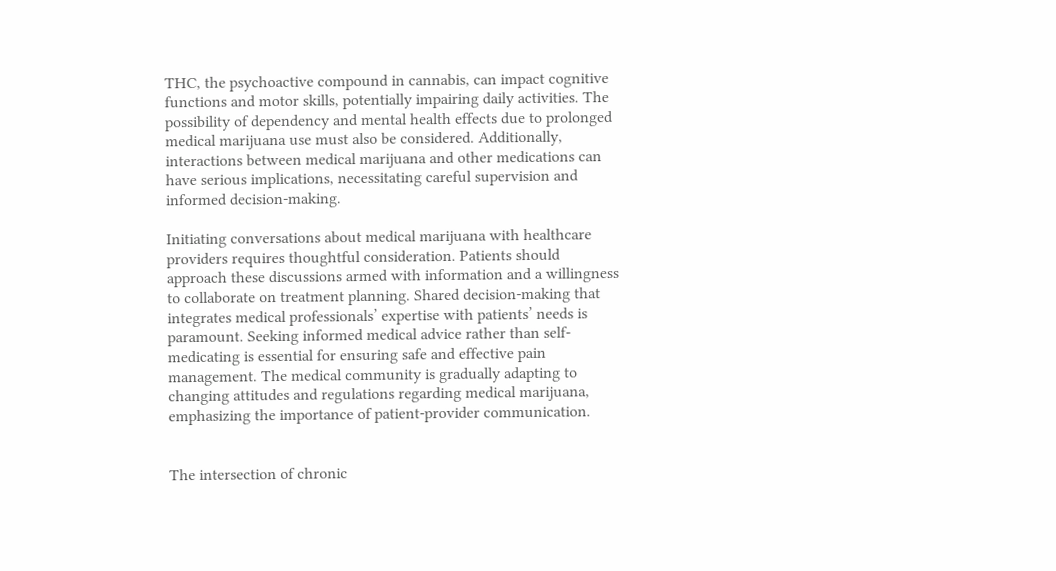THC, the psychoactive compound in cannabis, can impact cognitive functions and motor skills, potentially impairing daily activities. The possibility of dependency and mental health effects due to prolonged medical marijuana use must also be considered. Additionally, interactions between medical marijuana and other medications can have serious implications, necessitating careful supervision and informed decision-making.

Initiating conversations about medical marijuana with healthcare providers requires thoughtful consideration. Patients should approach these discussions armed with information and a willingness to collaborate on treatment planning. Shared decision-making that integrates medical professionals’ expertise with patients’ needs is paramount. Seeking informed medical advice rather than self-medicating is essential for ensuring safe and effective pain management. The medical community is gradually adapting to changing attitudes and regulations regarding medical marijuana, emphasizing the importance of patient-provider communication.


The intersection of chronic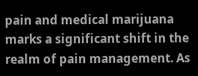pain and medical marijuana marks a significant shift in the realm of pain management. As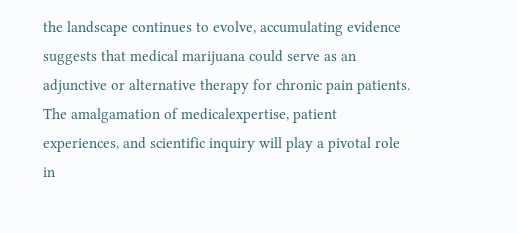the landscape continues to evolve, accumulating evidence suggests that medical marijuana could serve as an adjunctive or alternative therapy for chronic pain patients. The amalgamation of medicalexpertise, patient experiences, and scientific inquiry will play a pivotal role in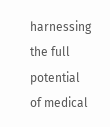harnessing the full potential of medical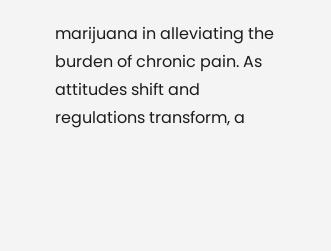marijuana in alleviating the burden of chronic pain. As attitudes shift and regulations transform, a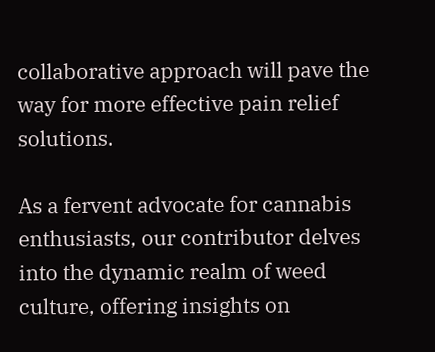collaborative approach will pave the way for more effective pain relief solutions.

As a fervent advocate for cannabis enthusiasts, our contributor delves into the dynamic realm of weed culture, offering insights on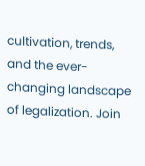cultivation, trends, and the ever-changing landscape of legalization. Join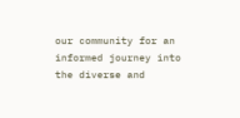our community for an informed journey into the diverse and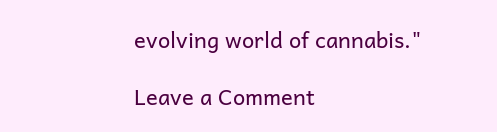evolving world of cannabis."

Leave a Comment